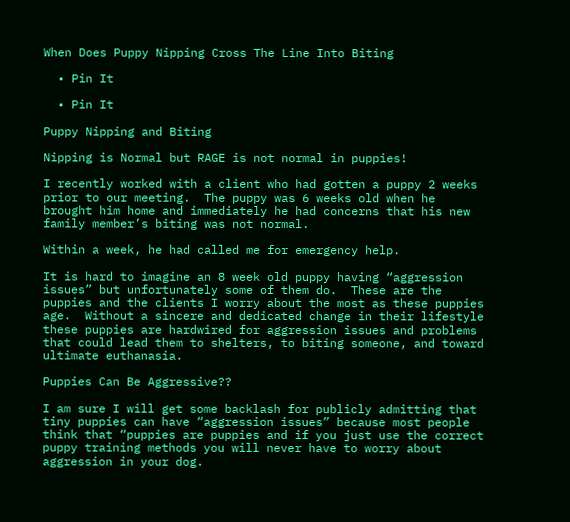When Does Puppy Nipping Cross The Line Into Biting

  • Pin It

  • Pin It

Puppy Nipping and Biting

Nipping is Normal but RAGE is not normal in puppies!

I recently worked with a client who had gotten a puppy 2 weeks prior to our meeting.  The puppy was 6 weeks old when he brought him home and immediately he had concerns that his new family member’s biting was not normal.

Within a week, he had called me for emergency help.

It is hard to imagine an 8 week old puppy having “aggression issues” but unfortunately some of them do.  These are the puppies and the clients I worry about the most as these puppies age.  Without a sincere and dedicated change in their lifestyle these puppies are hardwired for aggression issues and problems that could lead them to shelters, to biting someone, and toward ultimate euthanasia.

Puppies Can Be Aggressive??

I am sure I will get some backlash for publicly admitting that tiny puppies can have “aggression issues” because most people think that “puppies are puppies and if you just use the correct puppy training methods you will never have to worry about aggression in your dog.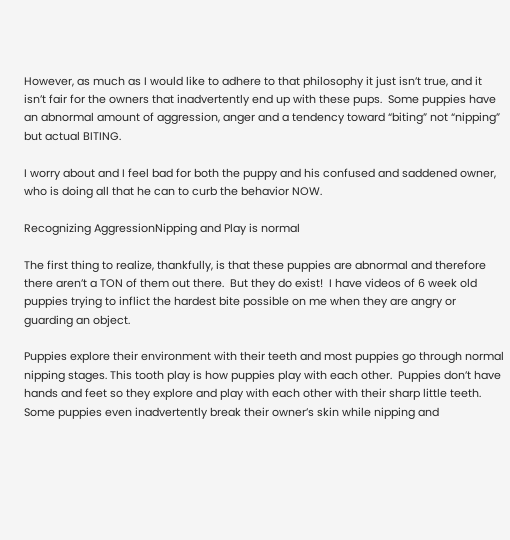However, as much as I would like to adhere to that philosophy it just isn’t true, and it isn’t fair for the owners that inadvertently end up with these pups.  Some puppies have an abnormal amount of aggression, anger and a tendency toward “biting” not “nipping” but actual BITING.

I worry about and I feel bad for both the puppy and his confused and saddened owner, who is doing all that he can to curb the behavior NOW.

Recognizing AggressionNipping and Play is normal

The first thing to realize, thankfully, is that these puppies are abnormal and therefore there aren’t a TON of them out there.  But they do exist!  I have videos of 6 week old puppies trying to inflict the hardest bite possible on me when they are angry or guarding an object.

Puppies explore their environment with their teeth and most puppies go through normal nipping stages. This tooth play is how puppies play with each other.  Puppies don’t have hands and feet so they explore and play with each other with their sharp little teeth.  Some puppies even inadvertently break their owner’s skin while nipping and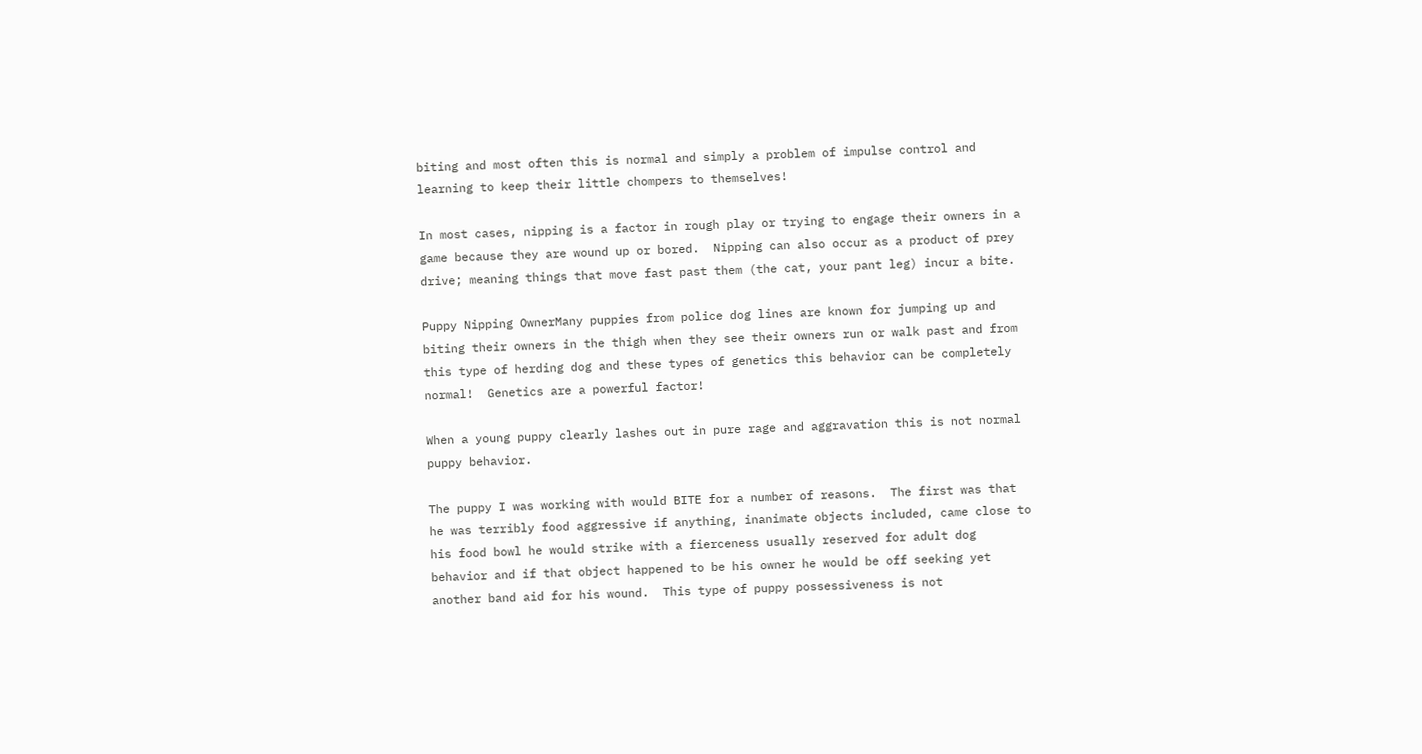biting and most often this is normal and simply a problem of impulse control and learning to keep their little chompers to themselves!

In most cases, nipping is a factor in rough play or trying to engage their owners in a game because they are wound up or bored.  Nipping can also occur as a product of prey drive; meaning things that move fast past them (the cat, your pant leg) incur a bite.

Puppy Nipping OwnerMany puppies from police dog lines are known for jumping up and biting their owners in the thigh when they see their owners run or walk past and from this type of herding dog and these types of genetics this behavior can be completely normal!  Genetics are a powerful factor!

When a young puppy clearly lashes out in pure rage and aggravation this is not normal puppy behavior.

The puppy I was working with would BITE for a number of reasons.  The first was that he was terribly food aggressive if anything, inanimate objects included, came close to his food bowl he would strike with a fierceness usually reserved for adult dog behavior and if that object happened to be his owner he would be off seeking yet another band aid for his wound.  This type of puppy possessiveness is not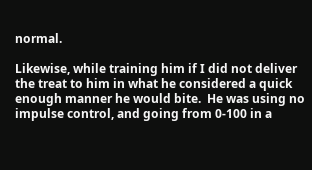normal.

Likewise, while training him if I did not deliver the treat to him in what he considered a quick enough manner he would bite.  He was using no impulse control, and going from 0-100 in a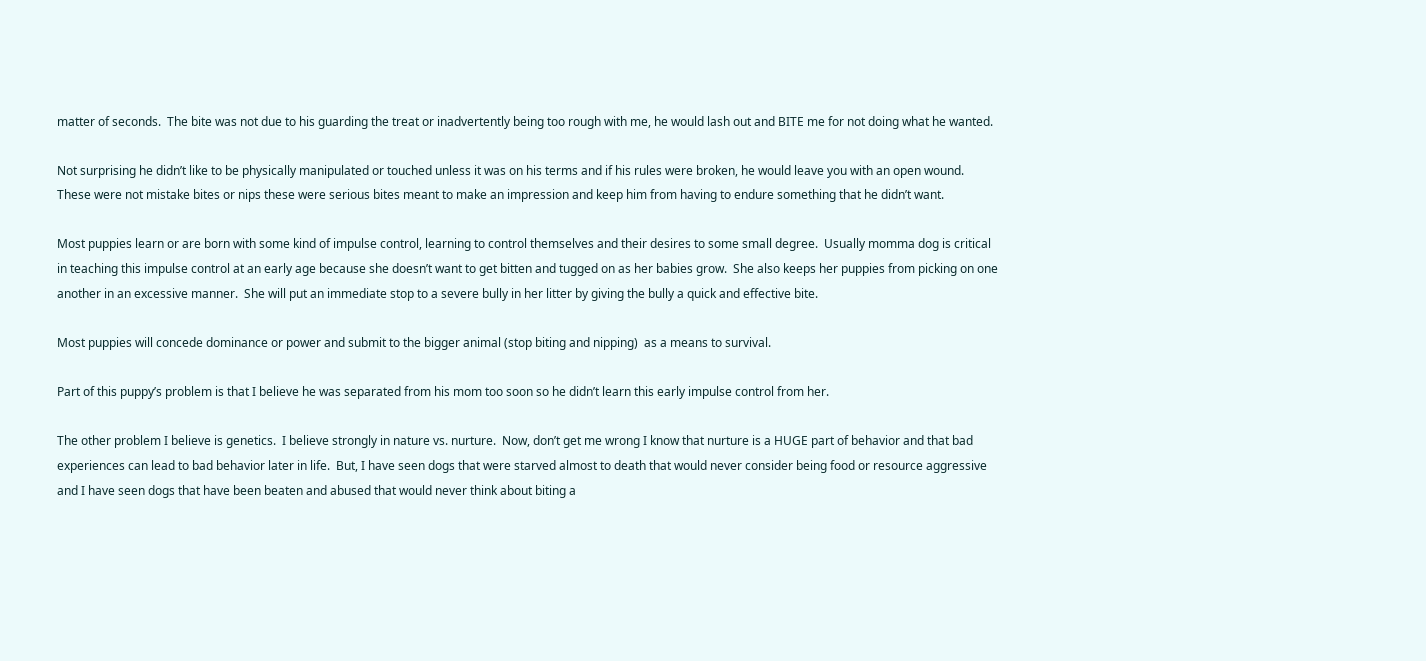matter of seconds.  The bite was not due to his guarding the treat or inadvertently being too rough with me, he would lash out and BITE me for not doing what he wanted.

Not surprising he didn’t like to be physically manipulated or touched unless it was on his terms and if his rules were broken, he would leave you with an open wound.  These were not mistake bites or nips these were serious bites meant to make an impression and keep him from having to endure something that he didn’t want.

Most puppies learn or are born with some kind of impulse control, learning to control themselves and their desires to some small degree.  Usually momma dog is critical in teaching this impulse control at an early age because she doesn’t want to get bitten and tugged on as her babies grow.  She also keeps her puppies from picking on one another in an excessive manner.  She will put an immediate stop to a severe bully in her litter by giving the bully a quick and effective bite.

Most puppies will concede dominance or power and submit to the bigger animal (stop biting and nipping)  as a means to survival.

Part of this puppy’s problem is that I believe he was separated from his mom too soon so he didn’t learn this early impulse control from her.

The other problem I believe is genetics.  I believe strongly in nature vs. nurture.  Now, don’t get me wrong I know that nurture is a HUGE part of behavior and that bad experiences can lead to bad behavior later in life.  But, I have seen dogs that were starved almost to death that would never consider being food or resource aggressive and I have seen dogs that have been beaten and abused that would never think about biting a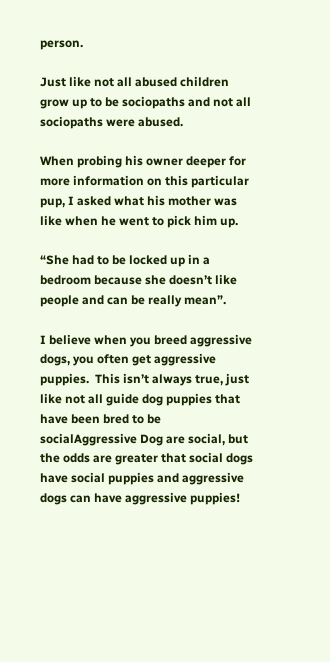person.

Just like not all abused children grow up to be sociopaths and not all sociopaths were abused.

When probing his owner deeper for more information on this particular pup, I asked what his mother was like when he went to pick him up.

“She had to be locked up in a bedroom because she doesn’t like people and can be really mean”.

I believe when you breed aggressive dogs, you often get aggressive puppies.  This isn’t always true, just like not all guide dog puppies that have been bred to be socialAggressive Dog are social, but the odds are greater that social dogs have social puppies and aggressive dogs can have aggressive puppies!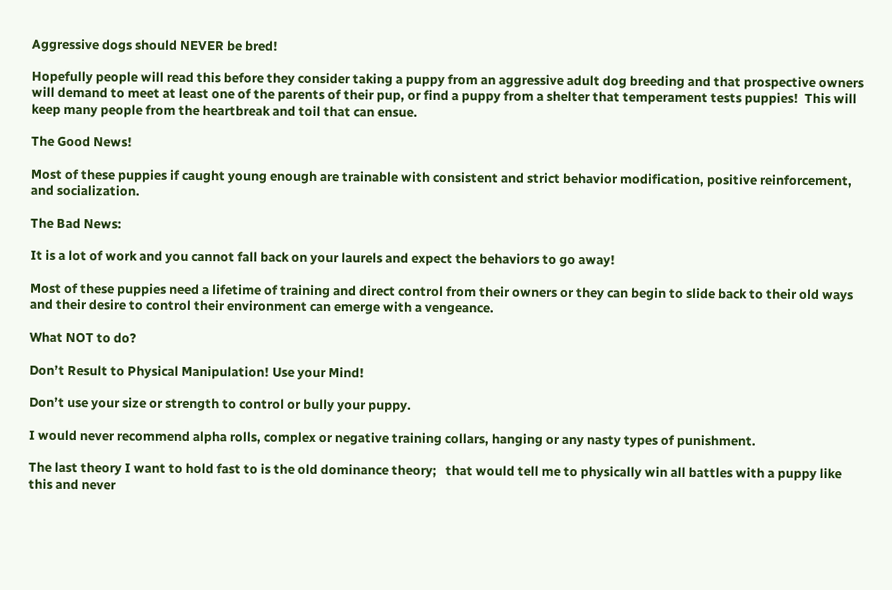Aggressive dogs should NEVER be bred!

Hopefully people will read this before they consider taking a puppy from an aggressive adult dog breeding and that prospective owners will demand to meet at least one of the parents of their pup, or find a puppy from a shelter that temperament tests puppies!  This will keep many people from the heartbreak and toil that can ensue.

The Good News!

Most of these puppies if caught young enough are trainable with consistent and strict behavior modification, positive reinforcement, and socialization.

The Bad News:

It is a lot of work and you cannot fall back on your laurels and expect the behaviors to go away!

Most of these puppies need a lifetime of training and direct control from their owners or they can begin to slide back to their old ways and their desire to control their environment can emerge with a vengeance.

What NOT to do?

Don’t Result to Physical Manipulation! Use your Mind!

Don’t use your size or strength to control or bully your puppy.

I would never recommend alpha rolls, complex or negative training collars, hanging or any nasty types of punishment.

The last theory I want to hold fast to is the old dominance theory;   that would tell me to physically win all battles with a puppy like this and never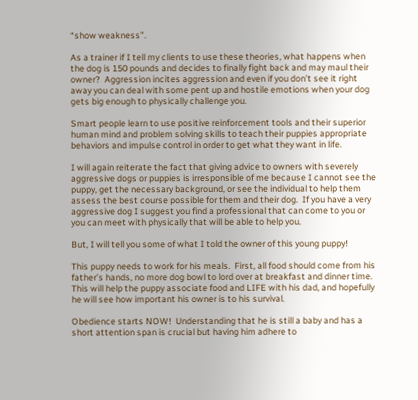“show weakness”.

As a trainer if I tell my clients to use these theories, what happens when the dog is 150 pounds and decides to finally fight back and may maul their owner?  Aggression incites aggression and even if you don’t see it right away you can deal with some pent up and hostile emotions when your dog gets big enough to physically challenge you.

Smart people learn to use positive reinforcement tools and their superior human mind and problem solving skills to teach their puppies appropriate behaviors and impulse control in order to get what they want in life.

I will again reiterate the fact that giving advice to owners with severely aggressive dogs or puppies is irresponsible of me because I cannot see the puppy, get the necessary background, or see the individual to help them assess the best course possible for them and their dog.  If you have a very aggressive dog I suggest you find a professional that can come to you or you can meet with physically that will be able to help you.

But, I will tell you some of what I told the owner of this young puppy!

This puppy needs to work for his meals.  First, all food should come from his father’s hands, no more dog bowl to lord over at breakfast and dinner time.  This will help the puppy associate food and LIFE with his dad, and hopefully he will see how important his owner is to his survival.

Obedience starts NOW!  Understanding that he is still a baby and has a short attention span is crucial but having him adhere to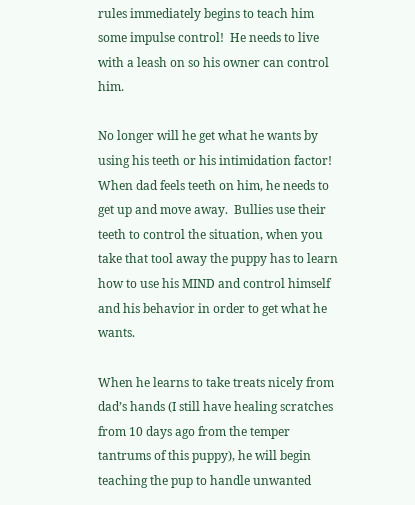rules immediately begins to teach him some impulse control!  He needs to live with a leash on so his owner can control him.

No longer will he get what he wants by using his teeth or his intimidation factor!  When dad feels teeth on him, he needs to get up and move away.  Bullies use their teeth to control the situation, when you take that tool away the puppy has to learn how to use his MIND and control himself and his behavior in order to get what he wants.

When he learns to take treats nicely from dad’s hands (I still have healing scratches from 10 days ago from the temper tantrums of this puppy), he will begin teaching the pup to handle unwanted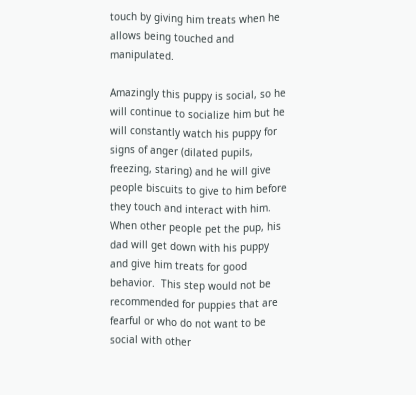touch by giving him treats when he allows being touched and manipulated.

Amazingly this puppy is social, so he will continue to socialize him but he will constantly watch his puppy for signs of anger (dilated pupils, freezing, staring) and he will give people biscuits to give to him before they touch and interact with him.  When other people pet the pup, his dad will get down with his puppy and give him treats for good behavior.  This step would not be recommended for puppies that are fearful or who do not want to be social with other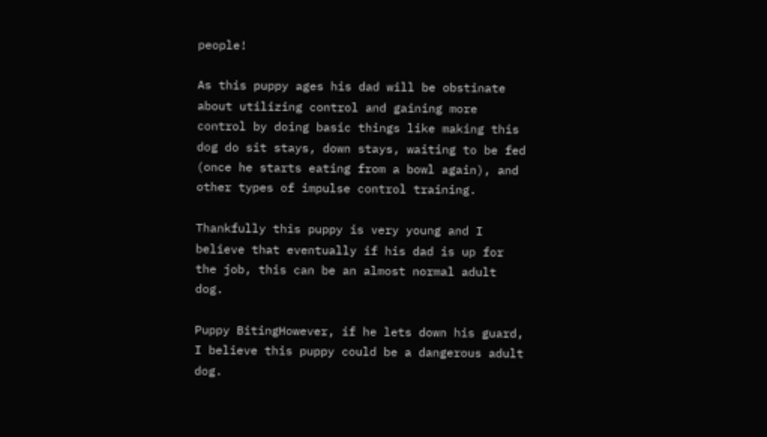people!

As this puppy ages his dad will be obstinate about utilizing control and gaining more control by doing basic things like making this dog do sit stays, down stays, waiting to be fed (once he starts eating from a bowl again), and other types of impulse control training.

Thankfully this puppy is very young and I believe that eventually if his dad is up for the job, this can be an almost normal adult dog.

Puppy BitingHowever, if he lets down his guard, I believe this puppy could be a dangerous adult dog.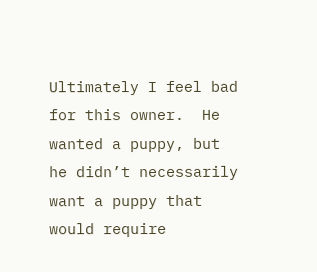Ultimately I feel bad for this owner.  He wanted a puppy, but he didn’t necessarily want a puppy that would require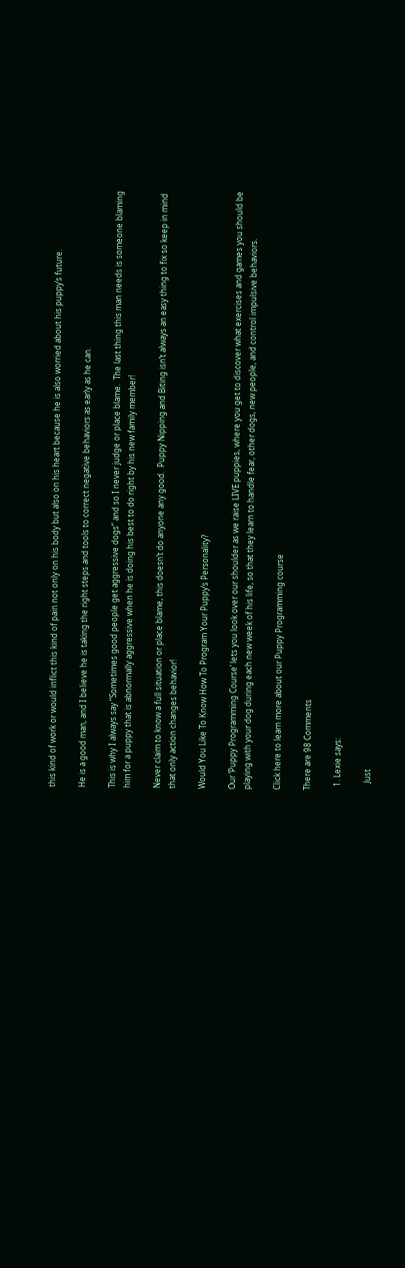this kind of work or would inflict this kind of pain not only on his body but also on his heart because he is also worried about his puppy’s future.

He is a good man, and I believe he is taking the right steps and tools to correct negative behaviors as early as he can.

This is why I always say “Sometimes good people get aggressive dogs” and so I never judge or place blame.  The last thing this man needs is someone blaming him for a puppy that is abnormally aggressive when he is doing his best to do right by his new family member!

Never claim to know a full situation or place blame, this doesn’t do anyone any good.  Puppy Nipping and Biting isn’t always an easy thing to fix so keep in mind that only action changes behavior!

Would You Like To Know How To Program Your Puppy’s Personality?

Our ‘Puppy Programming Course’ lets you look over our shoulder as we raise LIVE puppies, where you get to discover what exercises and games you should be playing with your dog during each new week of his life, so that they learn to handle fear, other dogs, new people, and control impulsive behaviors.

Click here to learn more about our Puppy Programming course

There are 98 Comments

  1. Lexie says:

    Just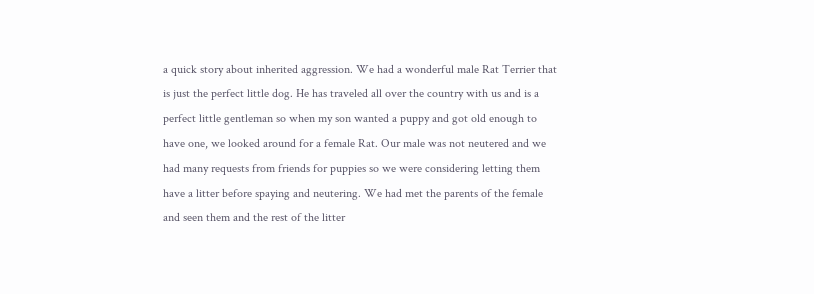a quick story about inherited aggression. We had a wonderful male Rat Terrier that is just the perfect little dog. He has traveled all over the country with us and is a perfect little gentleman so when my son wanted a puppy and got old enough to have one, we looked around for a female Rat. Our male was not neutered and we had many requests from friends for puppies so we were considering letting them have a litter before spaying and neutering. We had met the parents of the female and seen them and the rest of the litter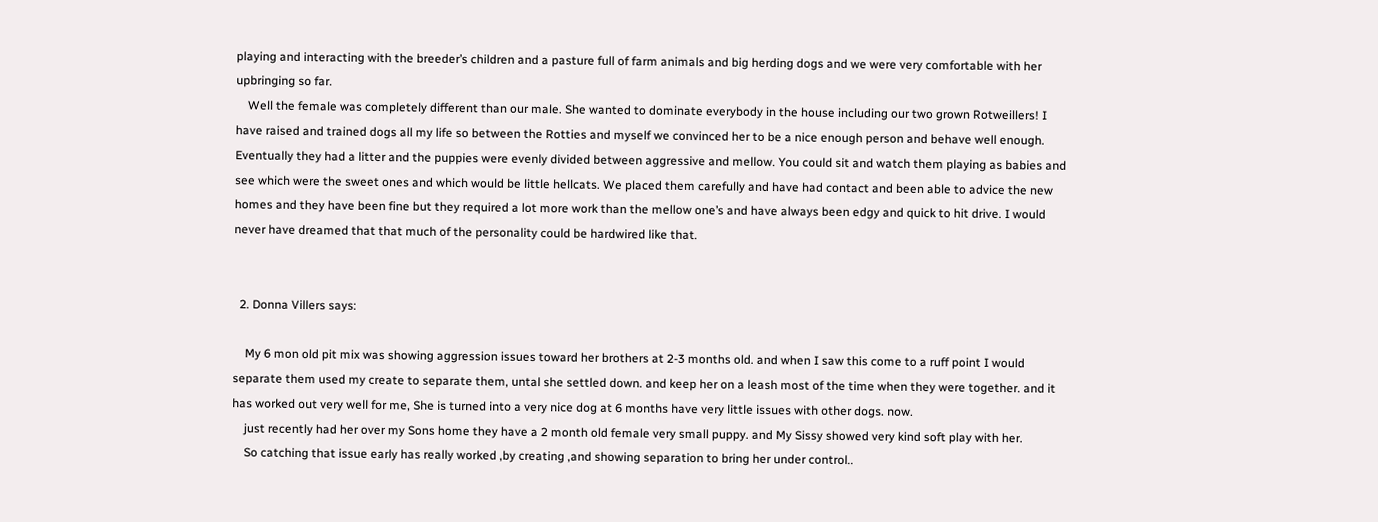playing and interacting with the breeder’s children and a pasture full of farm animals and big herding dogs and we were very comfortable with her upbringing so far.
    Well the female was completely different than our male. She wanted to dominate everybody in the house including our two grown Rotweillers! I have raised and trained dogs all my life so between the Rotties and myself we convinced her to be a nice enough person and behave well enough. Eventually they had a litter and the puppies were evenly divided between aggressive and mellow. You could sit and watch them playing as babies and see which were the sweet ones and which would be little hellcats. We placed them carefully and have had contact and been able to advice the new homes and they have been fine but they required a lot more work than the mellow one’s and have always been edgy and quick to hit drive. I would never have dreamed that that much of the personality could be hardwired like that.


  2. Donna Villers says:

    My 6 mon old pit mix was showing aggression issues toward her brothers at 2-3 months old. and when I saw this come to a ruff point I would separate them used my create to separate them, untal she settled down. and keep her on a leash most of the time when they were together. and it has worked out very well for me, She is turned into a very nice dog at 6 months have very little issues with other dogs. now.
    just recently had her over my Sons home they have a 2 month old female very small puppy. and My Sissy showed very kind soft play with her.
    So catching that issue early has really worked ,by creating ,and showing separation to bring her under control..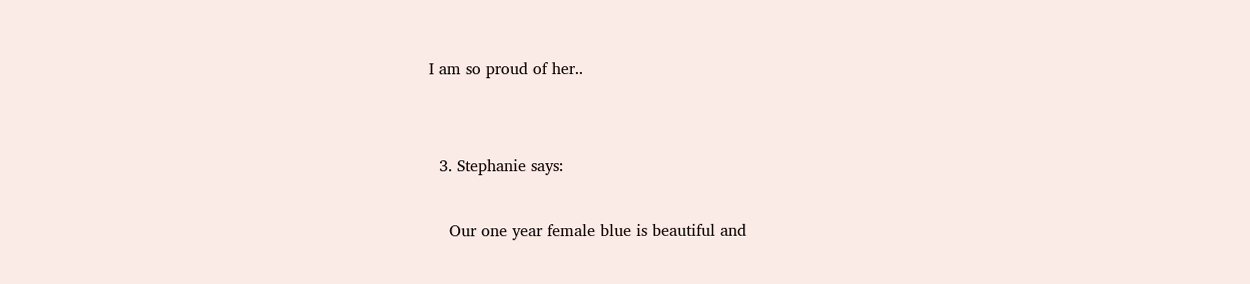I am so proud of her..


  3. Stephanie says:

    Our one year female blue is beautiful and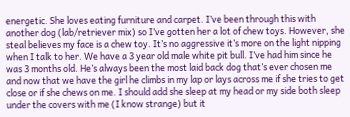energetic. She loves eating furniture and carpet. I’ve been through this with another dog (lab/retriever mix) so I’ve gotten her a lot of chew toys. However, she steal believes my face is a chew toy. It’s no aggressive it’s more on the light nipping when I talk to her. We have a 3 year old male white pit bull. I’ve had him since he was 3 months old. He’s always been the most laid back dog that’s ever chosen me and now that we have the girl he climbs in my lap or lays across me if she tries to get close or if she chews on me. I should add she sleep at my head or my side both sleep under the covers with me (I know strange) but it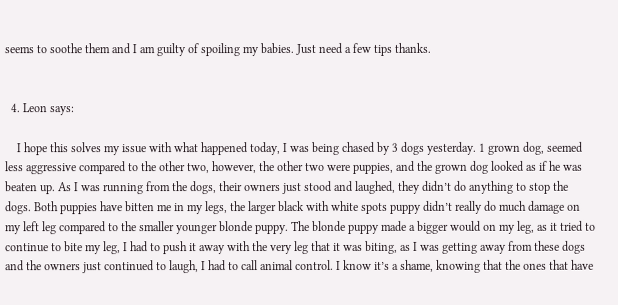seems to soothe them and I am guilty of spoiling my babies. Just need a few tips thanks.


  4. Leon says:

    I hope this solves my issue with what happened today, I was being chased by 3 dogs yesterday. 1 grown dog, seemed less aggressive compared to the other two, however, the other two were puppies, and the grown dog looked as if he was beaten up. As I was running from the dogs, their owners just stood and laughed, they didn’t do anything to stop the dogs. Both puppies have bitten me in my legs, the larger black with white spots puppy didn’t really do much damage on my left leg compared to the smaller younger blonde puppy. The blonde puppy made a bigger would on my leg, as it tried to continue to bite my leg, I had to push it away with the very leg that it was biting, as I was getting away from these dogs and the owners just continued to laugh, I had to call animal control. I know it’s a shame, knowing that the ones that have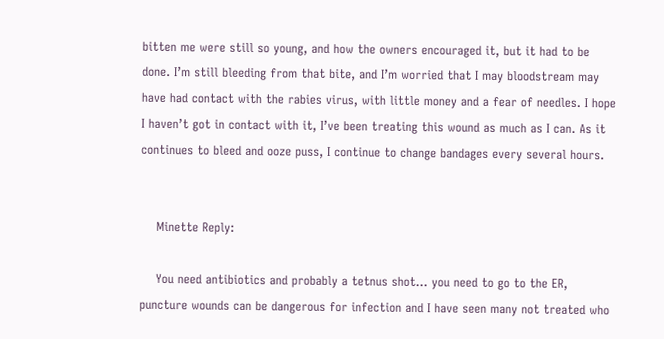bitten me were still so young, and how the owners encouraged it, but it had to be done. I’m still bleeding from that bite, and I’m worried that I may bloodstream may have had contact with the rabies virus, with little money and a fear of needles. I hope I haven’t got in contact with it, I’ve been treating this wound as much as I can. As it continues to bleed and ooze puss, I continue to change bandages every several hours.


    Minette Reply:

    You need antibiotics and probably a tetnus shot… you need to go to the ER, puncture wounds can be dangerous for infection and I have seen many not treated who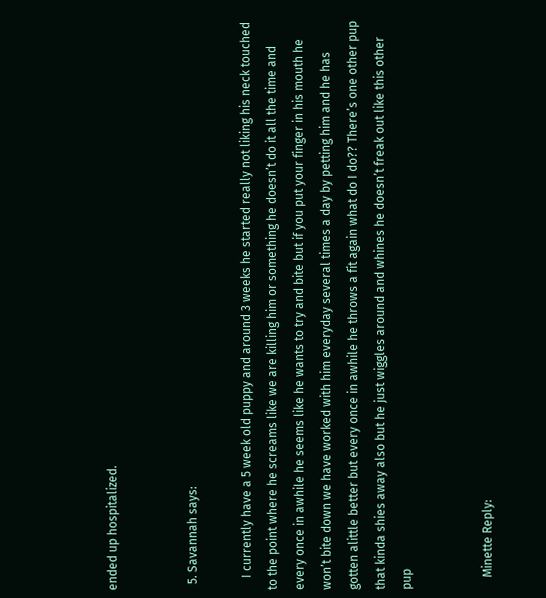ended up hospitalized.


  5. Savannah says:

    I currently have a 5 week old puppy and around 3 weeks he started really not liking his neck touched to the point where he screams like we are killing him or something he doesn’t do it all the time and every once in awhile he seems like he wants to try and bite but if you put your finger in his mouth he won’t bite down we have worked with him everyday several times a day by petting him and he has gotten alittle better but every once in awhile he throws a fit again what do I do?? There’s one other pup that kinda shies away also but he just wiggles around and whines he doesn’t freak out like this other pup


    Minette Reply: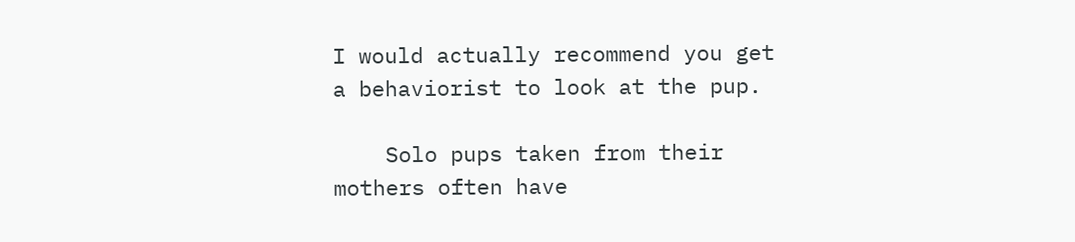I would actually recommend you get a behaviorist to look at the pup.

    Solo pups taken from their mothers often have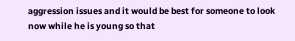aggression issues and it would be best for someone to look now while he is young so that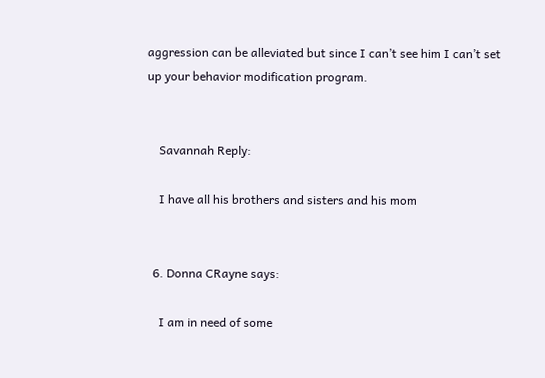aggression can be alleviated but since I can’t see him I can’t set up your behavior modification program.


    Savannah Reply:

    I have all his brothers and sisters and his mom


  6. Donna CRayne says:

    I am in need of some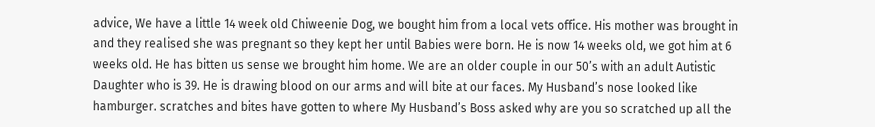advice, We have a little 14 week old Chiweenie Dog, we bought him from a local vets office. His mother was brought in and they realised she was pregnant so they kept her until Babies were born. He is now 14 weeks old, we got him at 6 weeks old. He has bitten us sense we brought him home. We are an older couple in our 50’s with an adult Autistic Daughter who is 39. He is drawing blood on our arms and will bite at our faces. My Husband’s nose looked like hamburger. scratches and bites have gotten to where My Husband’s Boss asked why are you so scratched up all the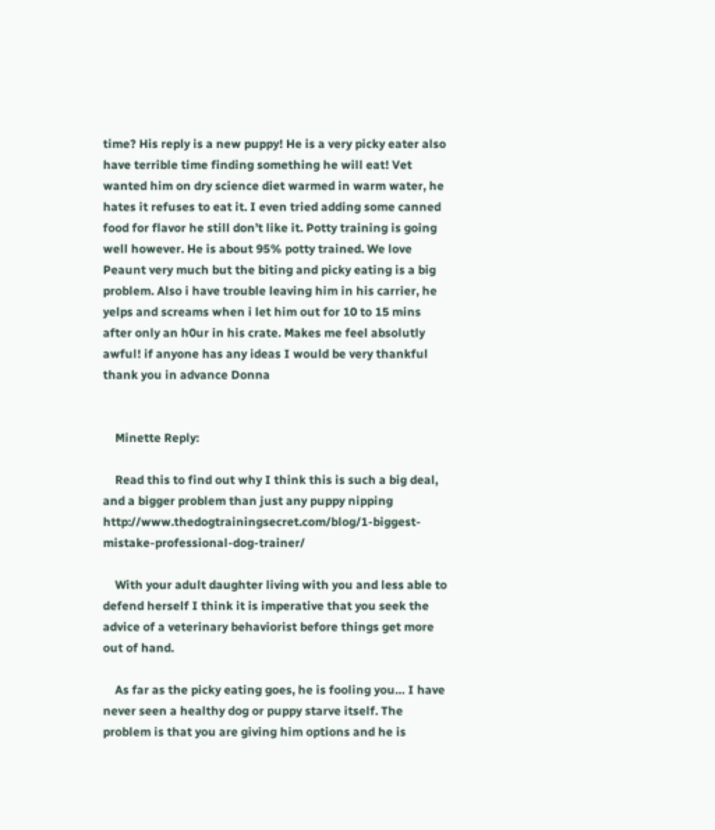time? His reply is a new puppy! He is a very picky eater also have terrible time finding something he will eat! Vet wanted him on dry science diet warmed in warm water, he hates it refuses to eat it. I even tried adding some canned food for flavor he still don’t like it. Potty training is going well however. He is about 95% potty trained. We love Peaunt very much but the biting and picky eating is a big problem. Also i have trouble leaving him in his carrier, he yelps and screams when i let him out for 10 to 15 mins after only an h0ur in his crate. Makes me feel absolutly awful! if anyone has any ideas I would be very thankful thank you in advance Donna


    Minette Reply:

    Read this to find out why I think this is such a big deal, and a bigger problem than just any puppy nipping http://www.thedogtrainingsecret.com/blog/1-biggest-mistake-professional-dog-trainer/

    With your adult daughter living with you and less able to defend herself I think it is imperative that you seek the advice of a veterinary behaviorist before things get more out of hand.

    As far as the picky eating goes, he is fooling you… I have never seen a healthy dog or puppy starve itself. The problem is that you are giving him options and he is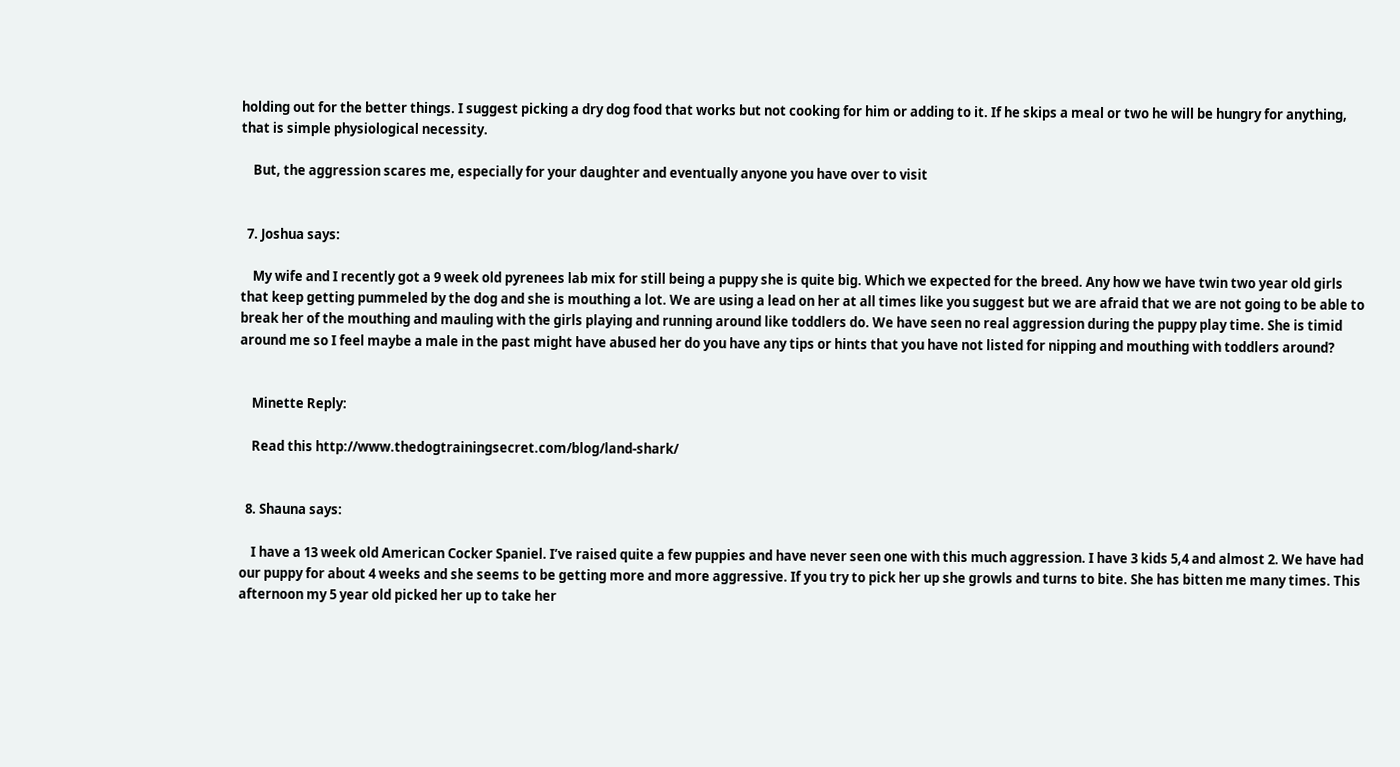holding out for the better things. I suggest picking a dry dog food that works but not cooking for him or adding to it. If he skips a meal or two he will be hungry for anything, that is simple physiological necessity.

    But, the aggression scares me, especially for your daughter and eventually anyone you have over to visit


  7. Joshua says:

    My wife and I recently got a 9 week old pyrenees lab mix for still being a puppy she is quite big. Which we expected for the breed. Any how we have twin two year old girls that keep getting pummeled by the dog and she is mouthing a lot. We are using a lead on her at all times like you suggest but we are afraid that we are not going to be able to break her of the mouthing and mauling with the girls playing and running around like toddlers do. We have seen no real aggression during the puppy play time. She is timid around me so I feel maybe a male in the past might have abused her do you have any tips or hints that you have not listed for nipping and mouthing with toddlers around?


    Minette Reply:

    Read this http://www.thedogtrainingsecret.com/blog/land-shark/


  8. Shauna says:

    I have a 13 week old American Cocker Spaniel. I’ve raised quite a few puppies and have never seen one with this much aggression. I have 3 kids 5,4 and almost 2. We have had our puppy for about 4 weeks and she seems to be getting more and more aggressive. If you try to pick her up she growls and turns to bite. She has bitten me many times. This afternoon my 5 year old picked her up to take her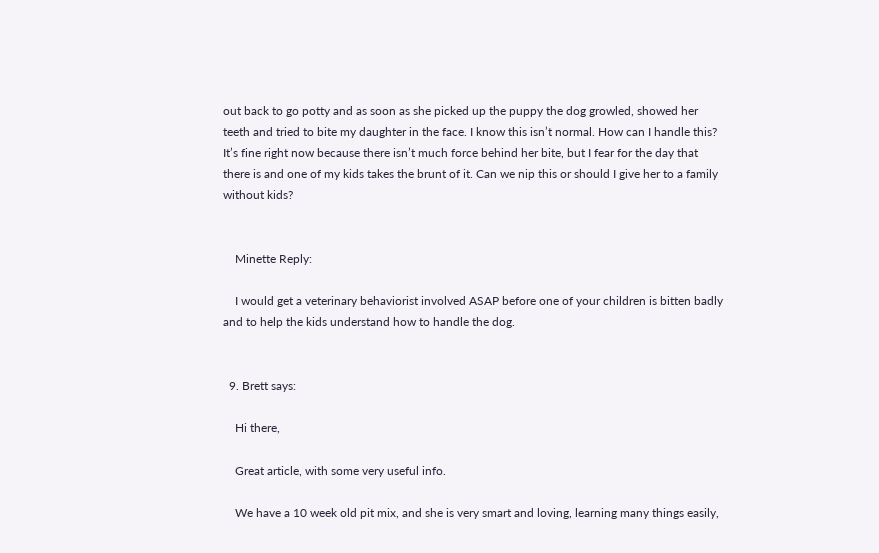out back to go potty and as soon as she picked up the puppy the dog growled, showed her teeth and tried to bite my daughter in the face. I know this isn’t normal. How can I handle this? It’s fine right now because there isn’t much force behind her bite, but I fear for the day that there is and one of my kids takes the brunt of it. Can we nip this or should I give her to a family without kids?


    Minette Reply:

    I would get a veterinary behaviorist involved ASAP before one of your children is bitten badly and to help the kids understand how to handle the dog.


  9. Brett says:

    Hi there,

    Great article, with some very useful info.

    We have a 10 week old pit mix, and she is very smart and loving, learning many things easily,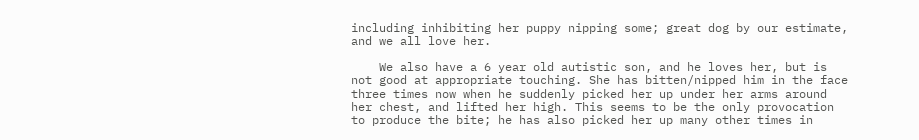including inhibiting her puppy nipping some; great dog by our estimate, and we all love her.

    We also have a 6 year old autistic son, and he loves her, but is not good at appropriate touching. She has bitten/nipped him in the face three times now when he suddenly picked her up under her arms around her chest, and lifted her high. This seems to be the only provocation to produce the bite; he has also picked her up many other times in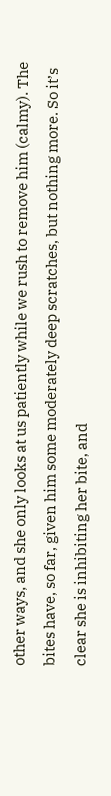other ways, and she only looks at us patiently while we rush to remove him (calmy). The bites have, so far, given him some moderately deep scratches, but nothing more. So it’s clear she is inhibiting her bite, and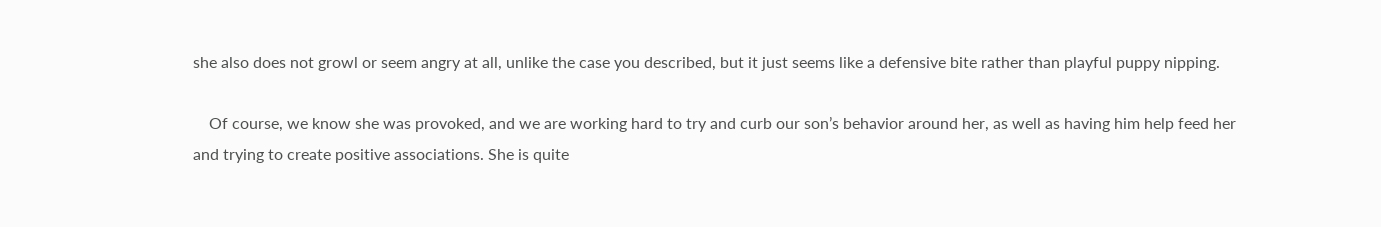she also does not growl or seem angry at all, unlike the case you described, but it just seems like a defensive bite rather than playful puppy nipping.

    Of course, we know she was provoked, and we are working hard to try and curb our son’s behavior around her, as well as having him help feed her and trying to create positive associations. She is quite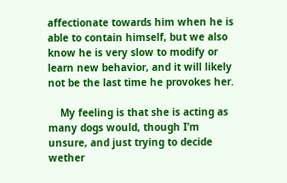affectionate towards him when he is able to contain himself, but we also know he is very slow to modify or learn new behavior, and it will likely not be the last time he provokes her.

    My feeling is that she is acting as many dogs would, though I’m unsure, and just trying to decide wether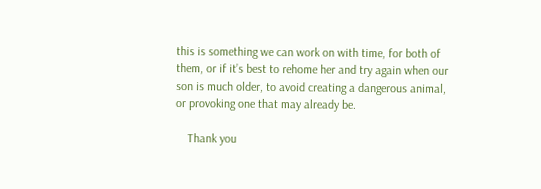this is something we can work on with time, for both of them, or if it’s best to rehome her and try again when our son is much older, to avoid creating a dangerous animal, or provoking one that may already be.

    Thank you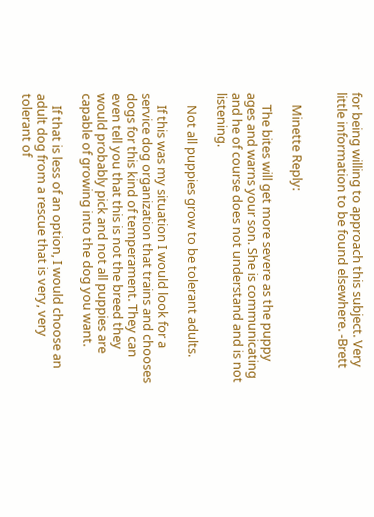for being willing to approach this subject. Very little information to be found elsewhere. -Brett


    Minette Reply:

    The bites will get more severe as the puppy ages and warns your son. She is communicating and he of course does not understand and is not listening.

    Not all puppies grow to be tolerant adults.

    If this was my situation I would look for a service dog organization that trains and chooses dogs for this kind of temperament. They can even tell you that this is not the breed they would probably pick and not all puppies are capable of growing into the dog you want.

    If that is less of an option, I would choose an adult dog from a rescue that is very, very tolerant of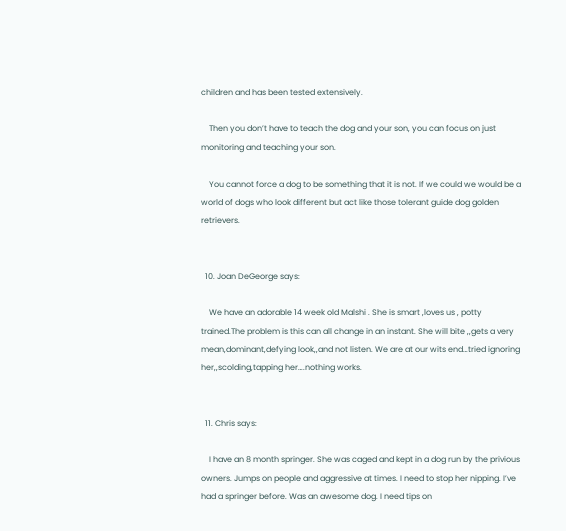children and has been tested extensively.

    Then you don’t have to teach the dog and your son, you can focus on just monitoring and teaching your son.

    You cannot force a dog to be something that it is not. If we could we would be a world of dogs who look different but act like those tolerant guide dog golden retrievers.


  10. Joan DeGeorge says:

    We have an adorable 14 week old Malshi . She is smart ,loves us , potty trained.The problem is this can all change in an instant. She will bite ,,gets a very mean,dominant,defying look,,and not listen. We are at our wits end…tried ignoring her,,scolding,tapping her….nothing works.


  11. Chris says:

    I have an 8 month springer. She was caged and kept in a dog run by the privious owners. Jumps on people and aggressive at times. I need to stop her nipping. I’ve had a springer before. Was an awesome dog. I need tips on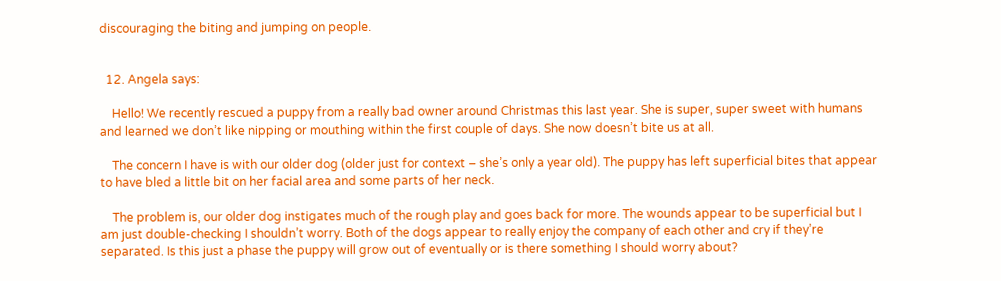discouraging the biting and jumping on people.


  12. Angela says:

    Hello! We recently rescued a puppy from a really bad owner around Christmas this last year. She is super, super sweet with humans and learned we don’t like nipping or mouthing within the first couple of days. She now doesn’t bite us at all.

    The concern I have is with our older dog (older just for context – she’s only a year old). The puppy has left superficial bites that appear to have bled a little bit on her facial area and some parts of her neck.

    The problem is, our older dog instigates much of the rough play and goes back for more. The wounds appear to be superficial but I am just double-checking I shouldn’t worry. Both of the dogs appear to really enjoy the company of each other and cry if they’re separated. Is this just a phase the puppy will grow out of eventually or is there something I should worry about?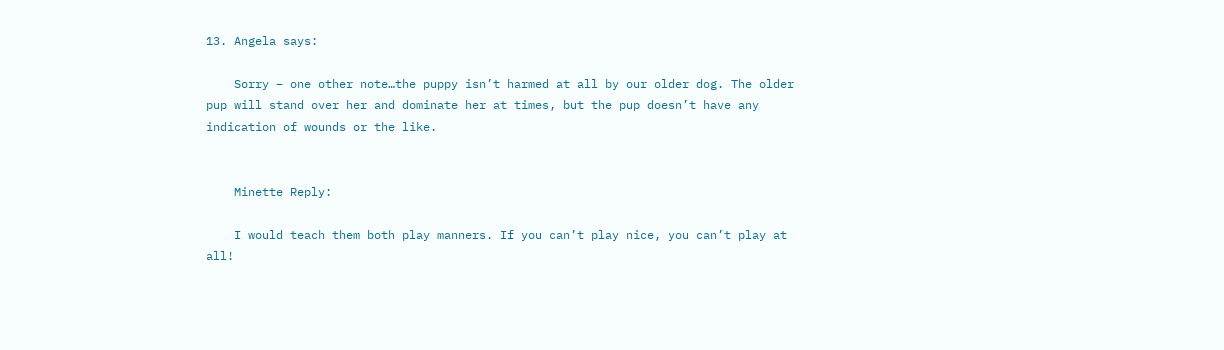13. Angela says:

    Sorry – one other note…the puppy isn’t harmed at all by our older dog. The older pup will stand over her and dominate her at times, but the pup doesn’t have any indication of wounds or the like.


    Minette Reply:

    I would teach them both play manners. If you can’t play nice, you can’t play at all!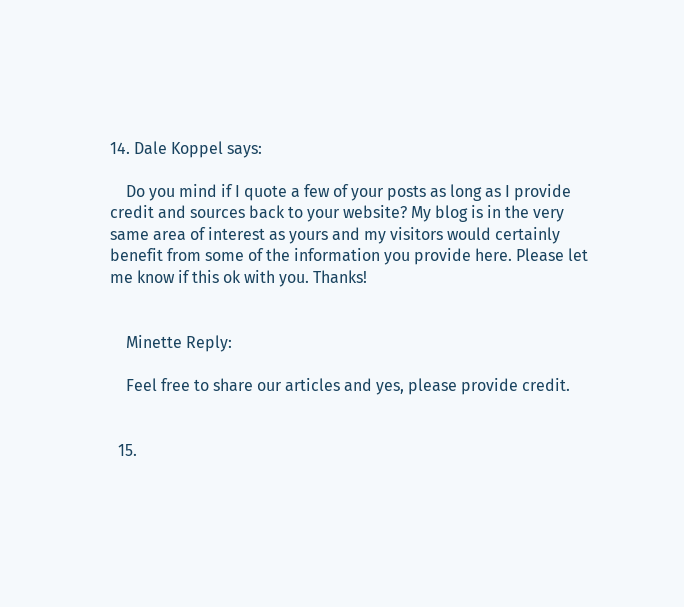14. Dale Koppel says:

    Do you mind if I quote a few of your posts as long as I provide credit and sources back to your website? My blog is in the very same area of interest as yours and my visitors would certainly benefit from some of the information you provide here. Please let me know if this ok with you. Thanks!


    Minette Reply:

    Feel free to share our articles and yes, please provide credit.


  15.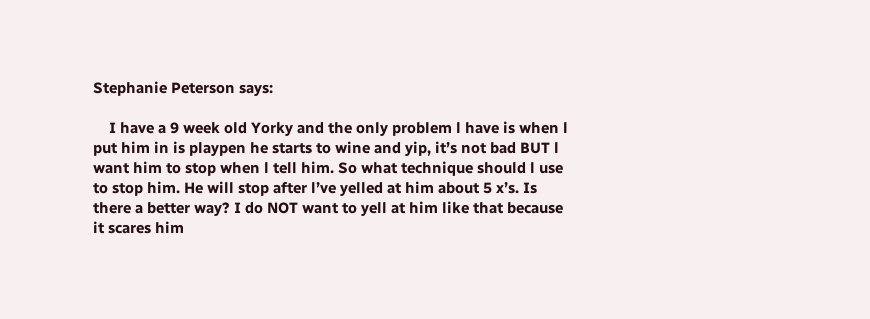Stephanie Peterson says:

    I have a 9 week old Yorky and the only problem l have is when l put him in is playpen he starts to wine and yip, it’s not bad BUT l want him to stop when l tell him. So what technique should l use to stop him. He will stop after l’ve yelled at him about 5 x’s. Is there a better way? I do NOT want to yell at him like that because it scares him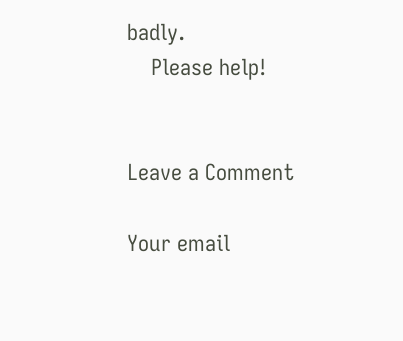badly.
    Please help!


Leave a Comment

Your email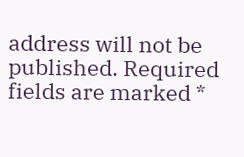address will not be published. Required fields are marked *